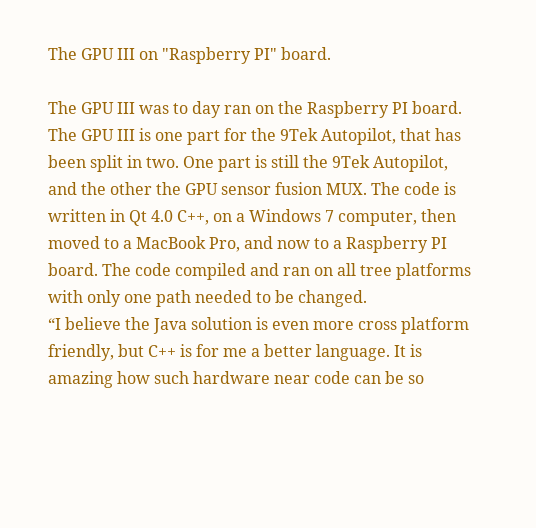The GPU III on "Raspberry PI" board.

The GPU III was to day ran on the Raspberry PI board. The GPU III is one part for the 9Tek Autopilot, that has been split in two. One part is still the 9Tek Autopilot, and the other the GPU sensor fusion MUX. The code is written in Qt 4.0 C++, on a Windows 7 computer, then moved to a MacBook Pro, and now to a Raspberry PI board. The code compiled and ran on all tree platforms with only one path needed to be changed.
“I believe the Java solution is even more cross platform friendly, but C++ is for me a better language. It is amazing how such hardware near code can be so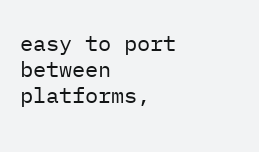easy to port between platforms,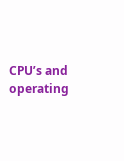CPU’s and operating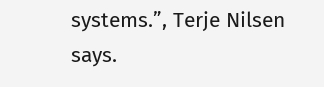systems.”, Terje Nilsen says.